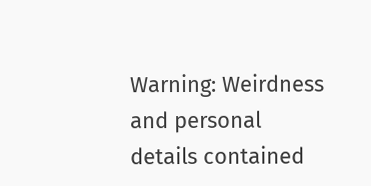Warning: Weirdness and personal details contained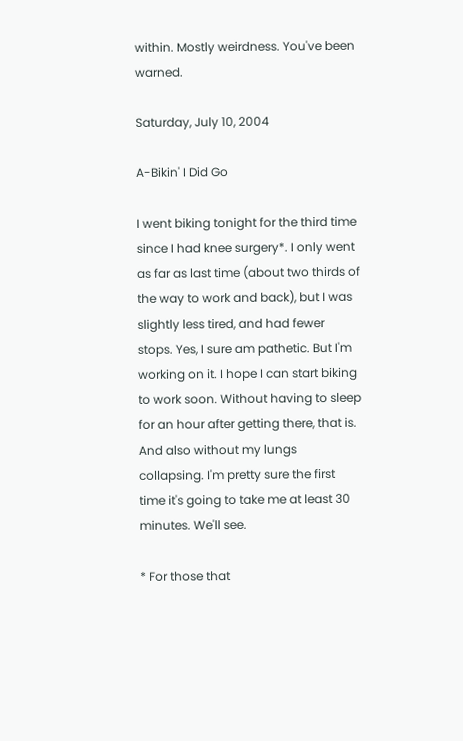within. Mostly weirdness. You've been warned.

Saturday, July 10, 2004

A-Bikin' I Did Go

I went biking tonight for the third time since I had knee surgery*. I only went as far as last time (about two thirds of the way to work and back), but I was slightly less tired, and had fewer stops. Yes, I sure am pathetic. But I'm working on it. I hope I can start biking to work soon. Without having to sleep for an hour after getting there, that is. And also without my lungs collapsing. I'm pretty sure the first time it's going to take me at least 30 minutes. We'll see.

* For those that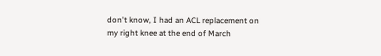don't know, I had an ACL replacement on my right knee at the end of March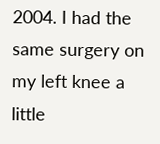2004. I had the same surgery on my left knee a little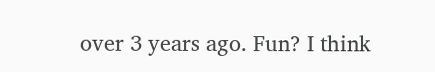over 3 years ago. Fun? I think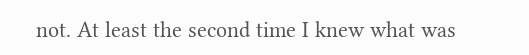not. At least the second time I knew what was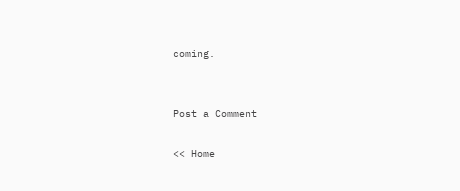coming.


Post a Comment

<< Home